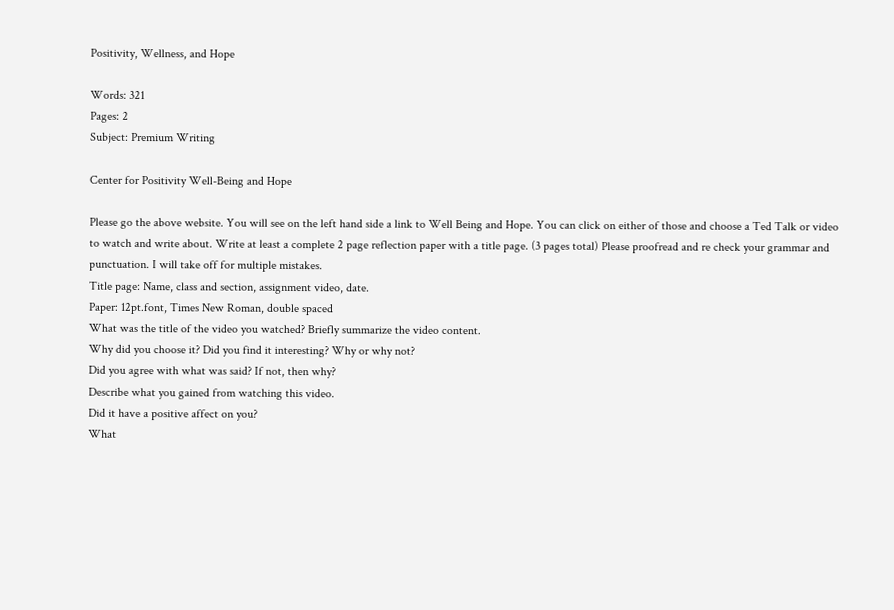Positivity, Wellness, and Hope

Words: 321
Pages: 2
Subject: Premium Writing

Center for Positivity Well-Being and Hope

Please go the above website. You will see on the left hand side a link to Well Being and Hope. You can click on either of those and choose a Ted Talk or video to watch and write about. Write at least a complete 2 page reflection paper with a title page. (3 pages total) Please proofread and re check your grammar and punctuation. I will take off for multiple mistakes.
Title page: Name, class and section, assignment video, date.
Paper: 12pt.font, Times New Roman, double spaced
What was the title of the video you watched? Briefly summarize the video content.
Why did you choose it? Did you find it interesting? Why or why not?
Did you agree with what was said? If not, then why?
Describe what you gained from watching this video.
Did it have a positive affect on you?
What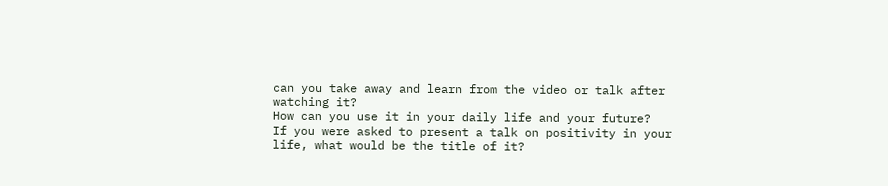can you take away and learn from the video or talk after watching it?
How can you use it in your daily life and your future?
If you were asked to present a talk on positivity in your life, what would be the title of it?